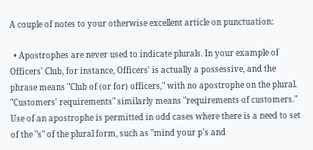A couple of notes to your otherwise excellent article on punctuation:

  • Apostrophes are never used to indicate plurals. In your example of Officers' Club, for instance, Officers' is actually a possessive, and the phrase means "Club of (or for) officers," with no apostrophe on the plural. "Customers' requirements" similarly means "requirements of customers." Use of an apostrophe is permitted in odd cases where there is a need to set of the "s" of the plural form, such as "mind your p's and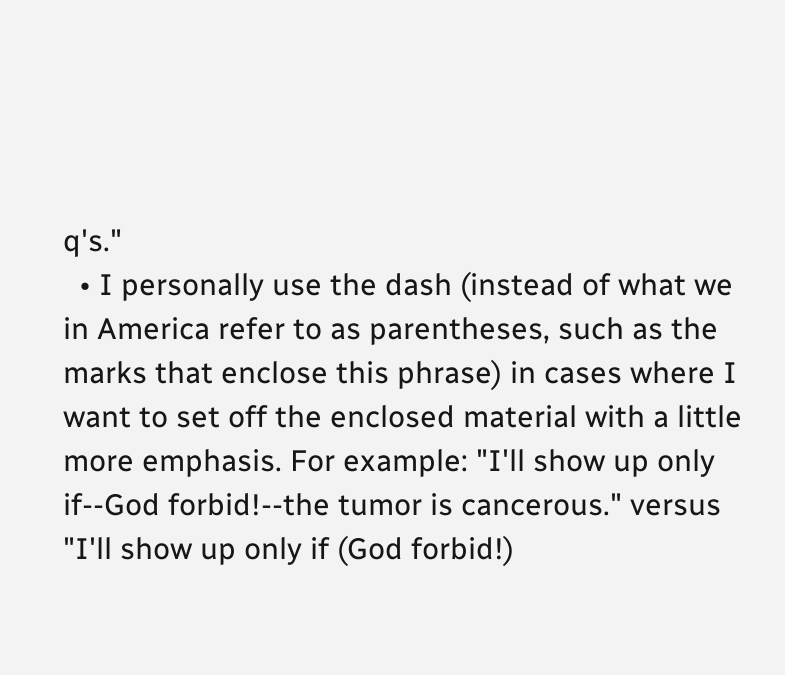q's."
  • I personally use the dash (instead of what we in America refer to as parentheses, such as the marks that enclose this phrase) in cases where I want to set off the enclosed material with a little more emphasis. For example: "I'll show up only if--God forbid!--the tumor is cancerous." versus "I'll show up only if (God forbid!)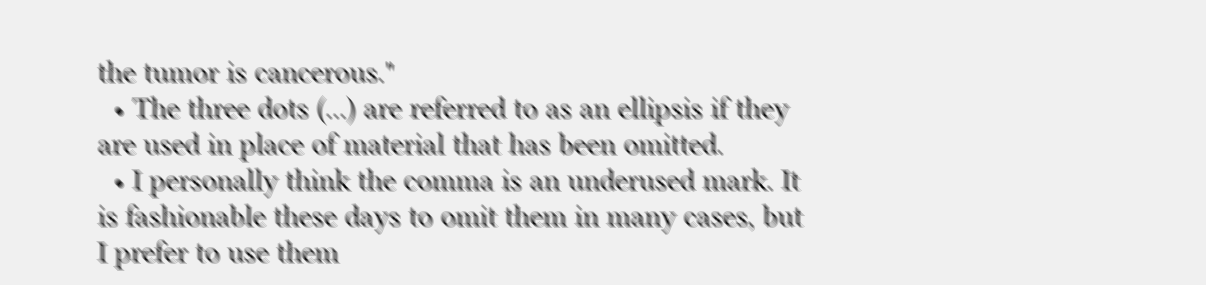the tumor is cancerous."
  • The three dots (...) are referred to as an ellipsis if they are used in place of material that has been omitted.
  • I personally think the comma is an underused mark. It is fashionable these days to omit them in many cases, but I prefer to use them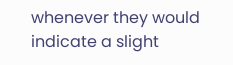whenever they would indicate a slight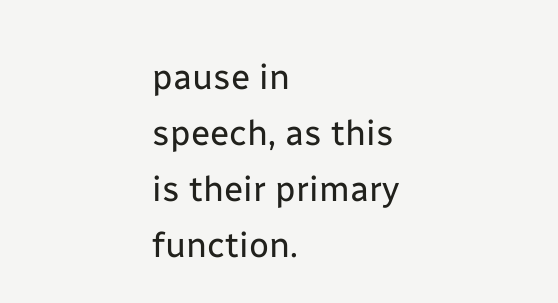pause in speech, as this is their primary function.